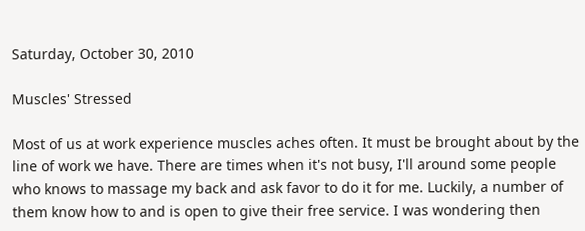Saturday, October 30, 2010

Muscles' Stressed

Most of us at work experience muscles aches often. It must be brought about by the line of work we have. There are times when it's not busy, I'll around some people who knows to massage my back and ask favor to do it for me. Luckily, a number of them know how to and is open to give their free service. I was wondering then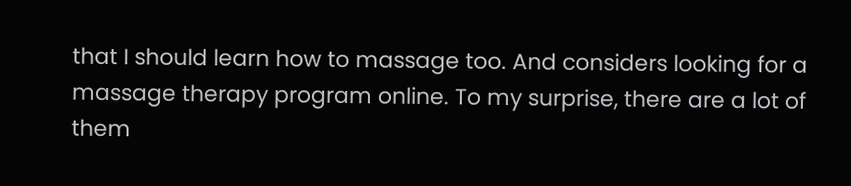that I should learn how to massage too. And considers looking for a massage therapy program online. To my surprise, there are a lot of them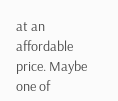at an affordable price. Maybe one of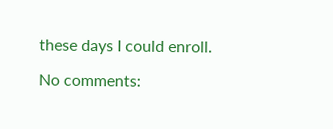these days I could enroll.

No comments: